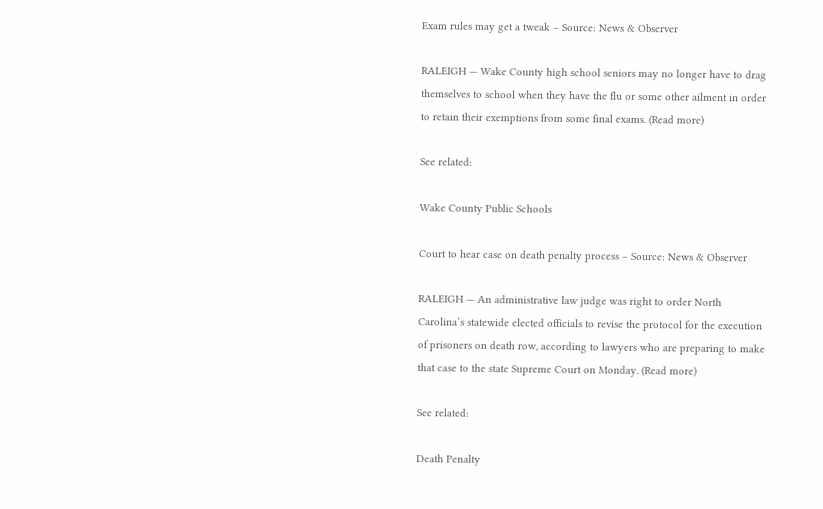Exam rules may get a tweak – Source: News & Observer

RALEIGH — Wake County high school seniors may no longer have to drag themselves to school when they have the flu or some other ailment in order to retain their exemptions from some final exams. (Read more)

See related:

Wake County Public Schools

Court to hear case on death penalty process – Source: News & Observer

RALEIGH — An administrative law judge was right to order North Carolina’s statewide elected officials to revise the protocol for the execution of prisoners on death row, according to lawyers who are preparing to make that case to the state Supreme Court on Monday. (Read more)

See related:

Death Penalty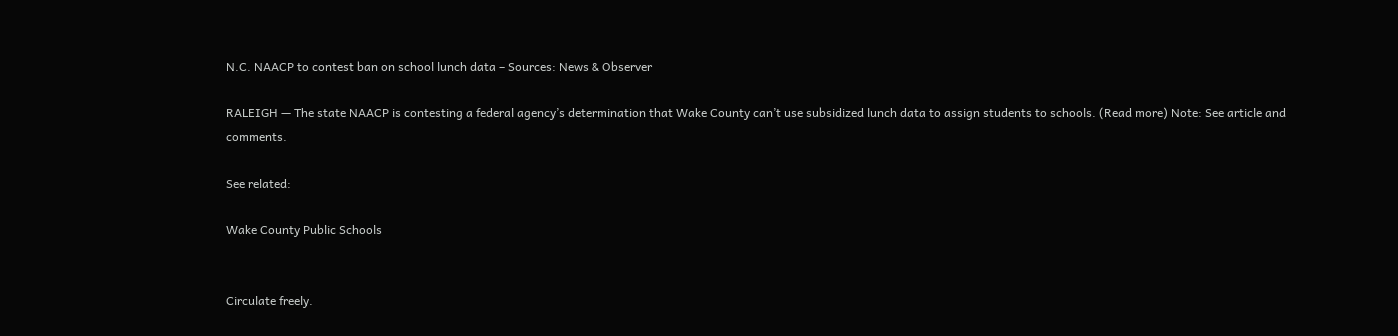N.C. NAACP to contest ban on school lunch data – Sources: News & Observer

RALEIGH — The state NAACP is contesting a federal agency’s determination that Wake County can’t use subsidized lunch data to assign students to schools. (Read more) Note: See article and comments.

See related:

Wake County Public Schools


Circulate freely.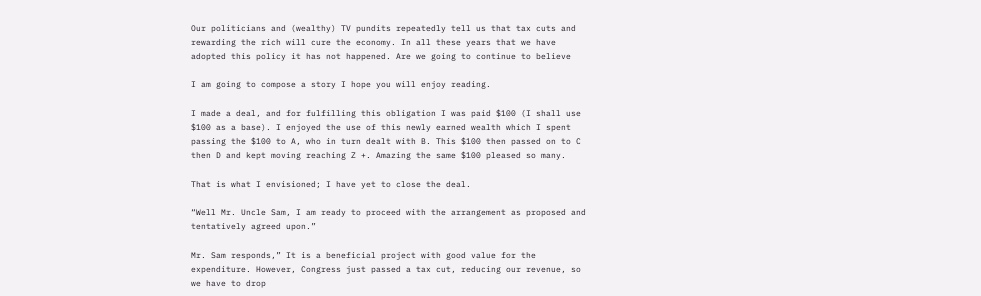Our politicians and (wealthy) TV pundits repeatedly tell us that tax cuts and
rewarding the rich will cure the economy. In all these years that we have
adopted this policy it has not happened. Are we going to continue to believe

I am going to compose a story I hope you will enjoy reading.

I made a deal, and for fulfilling this obligation I was paid $100 (I shall use
$100 as a base). I enjoyed the use of this newly earned wealth which I spent
passing the $100 to A, who in turn dealt with B. This $100 then passed on to C
then D and kept moving reaching Z +. Amazing the same $100 pleased so many.

That is what I envisioned; I have yet to close the deal.

“Well Mr. Uncle Sam, I am ready to proceed with the arrangement as proposed and
tentatively agreed upon.”

Mr. Sam responds,” It is a beneficial project with good value for the
expenditure. However, Congress just passed a tax cut, reducing our revenue, so
we have to drop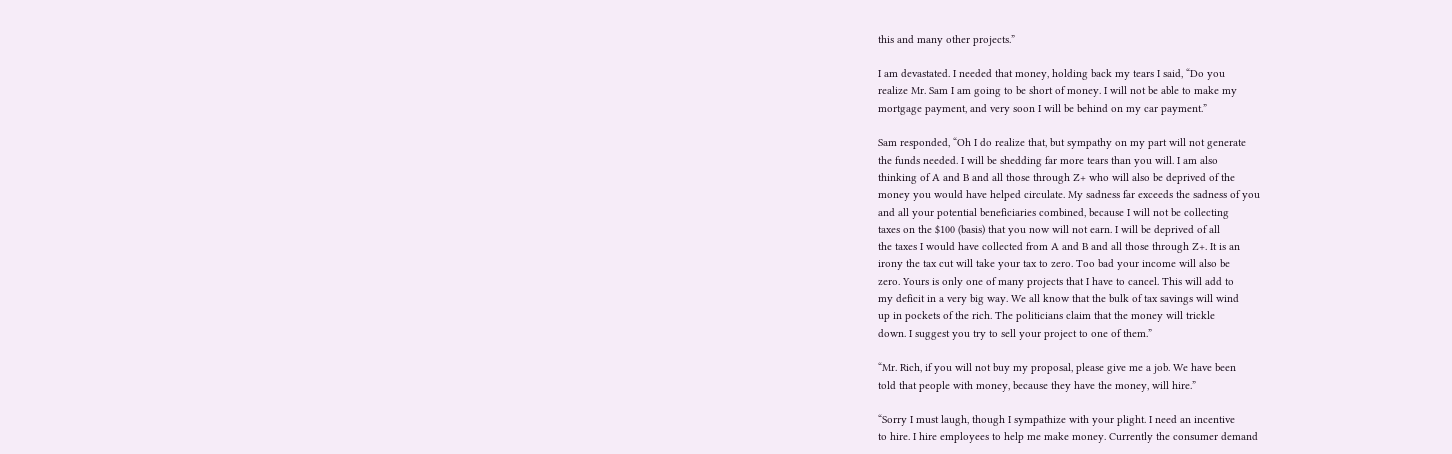this and many other projects.”

I am devastated. I needed that money, holding back my tears I said, “Do you
realize Mr. Sam I am going to be short of money. I will not be able to make my
mortgage payment, and very soon I will be behind on my car payment.”

Sam responded, “Oh I do realize that, but sympathy on my part will not generate
the funds needed. I will be shedding far more tears than you will. I am also
thinking of A and B and all those through Z+ who will also be deprived of the
money you would have helped circulate. My sadness far exceeds the sadness of you
and all your potential beneficiaries combined, because I will not be collecting
taxes on the $100 (basis) that you now will not earn. I will be deprived of all
the taxes I would have collected from A and B and all those through Z+. It is an
irony the tax cut will take your tax to zero. Too bad your income will also be
zero. Yours is only one of many projects that I have to cancel. This will add to
my deficit in a very big way. We all know that the bulk of tax savings will wind
up in pockets of the rich. The politicians claim that the money will trickle
down. I suggest you try to sell your project to one of them.”

“Mr. Rich, if you will not buy my proposal, please give me a job. We have been
told that people with money, because they have the money, will hire.”

“Sorry I must laugh, though I sympathize with your plight. I need an incentive
to hire. I hire employees to help me make money. Currently the consumer demand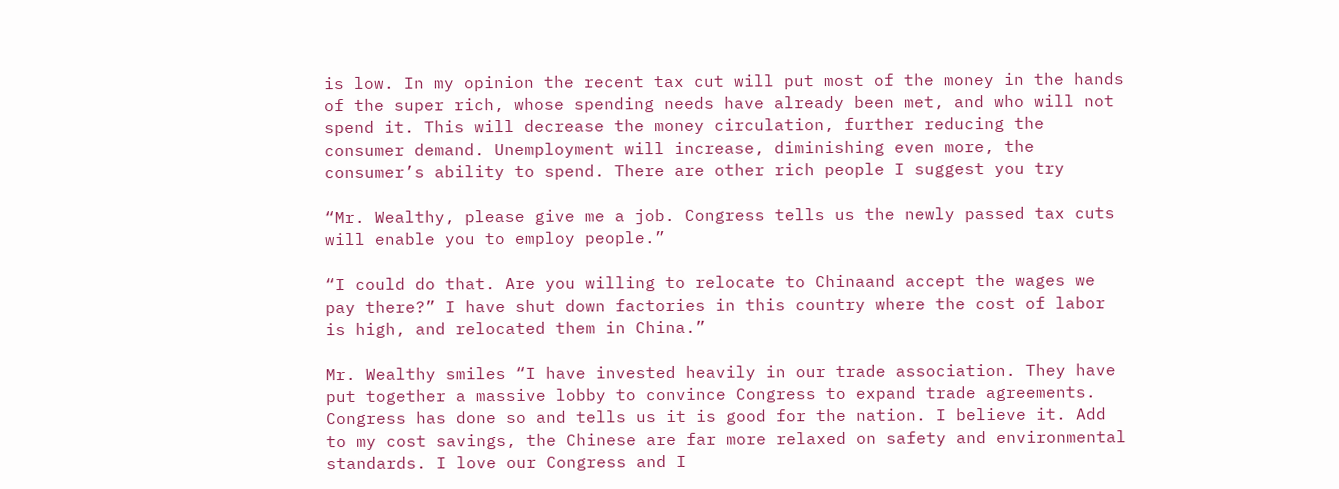is low. In my opinion the recent tax cut will put most of the money in the hands
of the super rich, whose spending needs have already been met, and who will not
spend it. This will decrease the money circulation, further reducing the
consumer demand. Unemployment will increase, diminishing even more, the
consumer’s ability to spend. There are other rich people I suggest you try

“Mr. Wealthy, please give me a job. Congress tells us the newly passed tax cuts
will enable you to employ people.”

“I could do that. Are you willing to relocate to Chinaand accept the wages we
pay there?” I have shut down factories in this country where the cost of labor
is high, and relocated them in China.”

Mr. Wealthy smiles “I have invested heavily in our trade association. They have
put together a massive lobby to convince Congress to expand trade agreements.
Congress has done so and tells us it is good for the nation. I believe it. Add
to my cost savings, the Chinese are far more relaxed on safety and environmental
standards. I love our Congress and I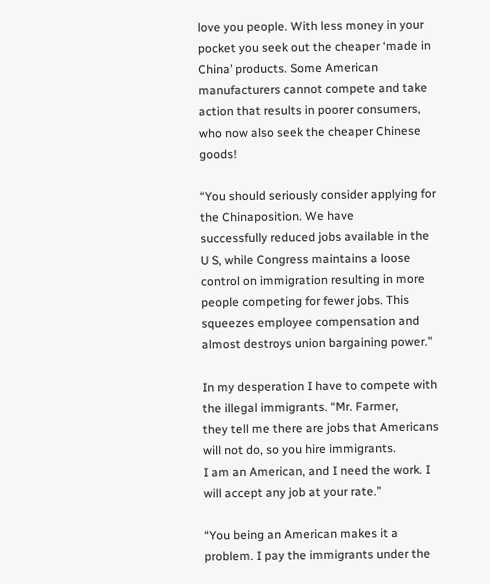love you people. With less money in your
pocket you seek out the cheaper ‘made in China’ products. Some American
manufacturers cannot compete and take action that results in poorer consumers,
who now also seek the cheaper Chinese goods!

“You should seriously consider applying for the Chinaposition. We have
successfully reduced jobs available in the U S, while Congress maintains a loose
control on immigration resulting in more people competing for fewer jobs. This
squeezes employee compensation and almost destroys union bargaining power.”

In my desperation I have to compete with the illegal immigrants. “Mr. Farmer,
they tell me there are jobs that Americans will not do, so you hire immigrants.
I am an American, and I need the work. I will accept any job at your rate.”

“You being an American makes it a problem. I pay the immigrants under the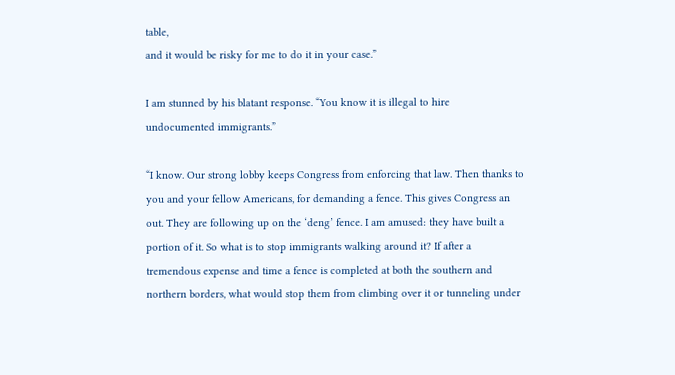table,
and it would be risky for me to do it in your case.”

I am stunned by his blatant response. “You know it is illegal to hire
undocumented immigrants.”

“I know. Our strong lobby keeps Congress from enforcing that law. Then thanks to
you and your fellow Americans, for demanding a fence. This gives Congress an
out. They are following up on the ‘deng’ fence. I am amused: they have built a
portion of it. So what is to stop immigrants walking around it? If after a
tremendous expense and time a fence is completed at both the southern and
northern borders, what would stop them from climbing over it or tunneling under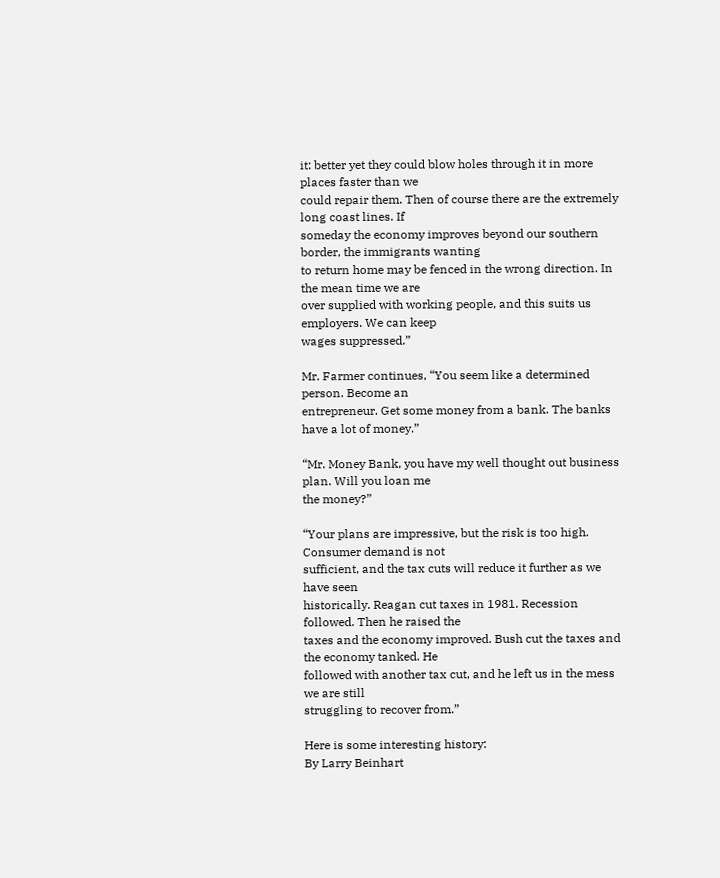it: better yet they could blow holes through it in more places faster than we
could repair them. Then of course there are the extremely long coast lines. If
someday the economy improves beyond our southern border, the immigrants wanting
to return home may be fenced in the wrong direction. In the mean time we are
over supplied with working people, and this suits us employers. We can keep
wages suppressed.”

Mr. Farmer continues, “You seem like a determined person. Become an
entrepreneur. Get some money from a bank. The banks have a lot of money.”

“Mr. Money Bank, you have my well thought out business plan. Will you loan me
the money?”

“Your plans are impressive, but the risk is too high. Consumer demand is not
sufficient, and the tax cuts will reduce it further as we have seen
historically. Reagan cut taxes in 1981. Recession followed. Then he raised the
taxes and the economy improved. Bush cut the taxes and the economy tanked. He
followed with another tax cut, and he left us in the mess we are still
struggling to recover from.”

Here is some interesting history:
By Larry Beinhart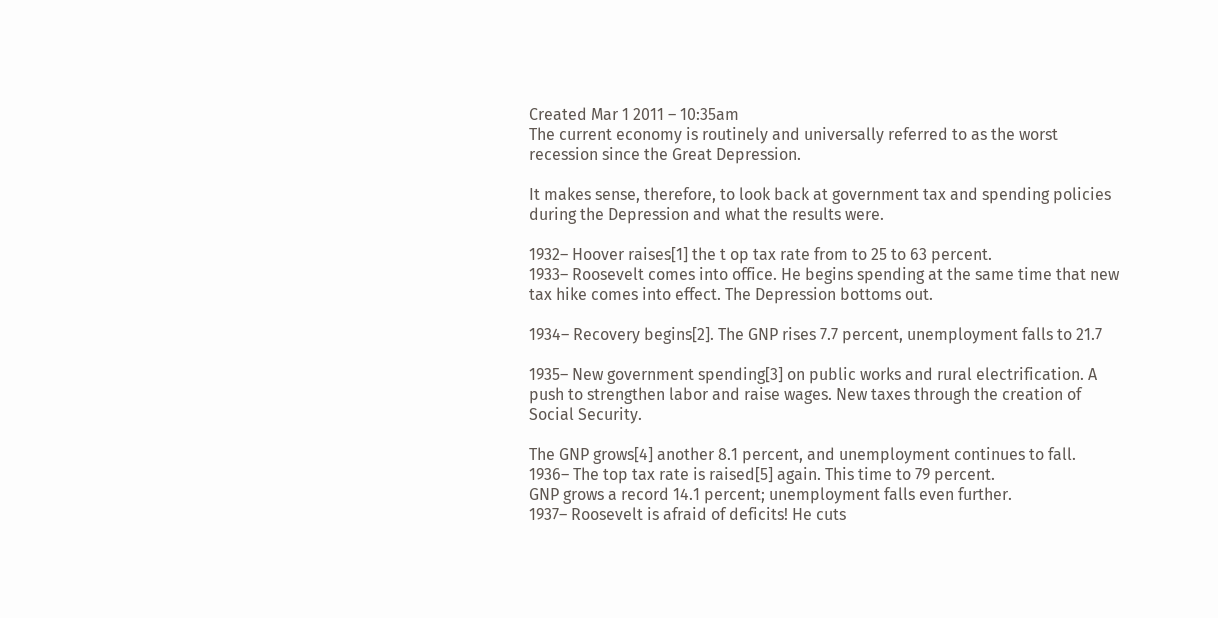Created Mar 1 2011 – 10:35am
The current economy is routinely and universally referred to as the worst
recession since the Great Depression.

It makes sense, therefore, to look back at government tax and spending policies
during the Depression and what the results were.

1932– Hoover raises[1] the t op tax rate from to 25 to 63 percent.
1933– Roosevelt comes into office. He begins spending at the same time that new
tax hike comes into effect. The Depression bottoms out.

1934– Recovery begins[2]. The GNP rises 7.7 percent, unemployment falls to 21.7

1935– New government spending[3] on public works and rural electrification. A
push to strengthen labor and raise wages. New taxes through the creation of
Social Security.

The GNP grows[4] another 8.1 percent, and unemployment continues to fall.
1936– The top tax rate is raised[5] again. This time to 79 percent.
GNP grows a record 14.1 percent; unemployment falls even further.
1937– Roosevelt is afraid of deficits! He cuts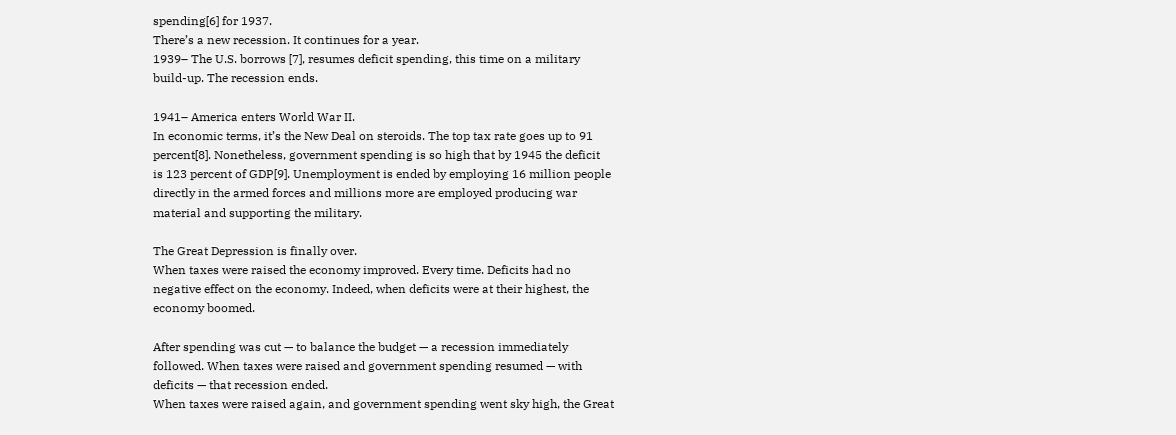spending[6] for 1937.
There’s a new recession. It continues for a year.
1939– The U.S. borrows [7], resumes deficit spending, this time on a military
build-up. The recession ends.

1941– America enters World War II.
In economic terms, it’s the New Deal on steroids. The top tax rate goes up to 91
percent[8]. Nonetheless, government spending is so high that by 1945 the deficit
is 123 percent of GDP[9]. Unemployment is ended by employing 16 million people
directly in the armed forces and millions more are employed producing war
material and supporting the military.

The Great Depression is finally over.
When taxes were raised the economy improved. Every time. Deficits had no
negative effect on the economy. Indeed, when deficits were at their highest, the
economy boomed.

After spending was cut — to balance the budget — a recession immediately
followed. When taxes were raised and government spending resumed — with
deficits — that recession ended.
When taxes were raised again, and government spending went sky high, the Great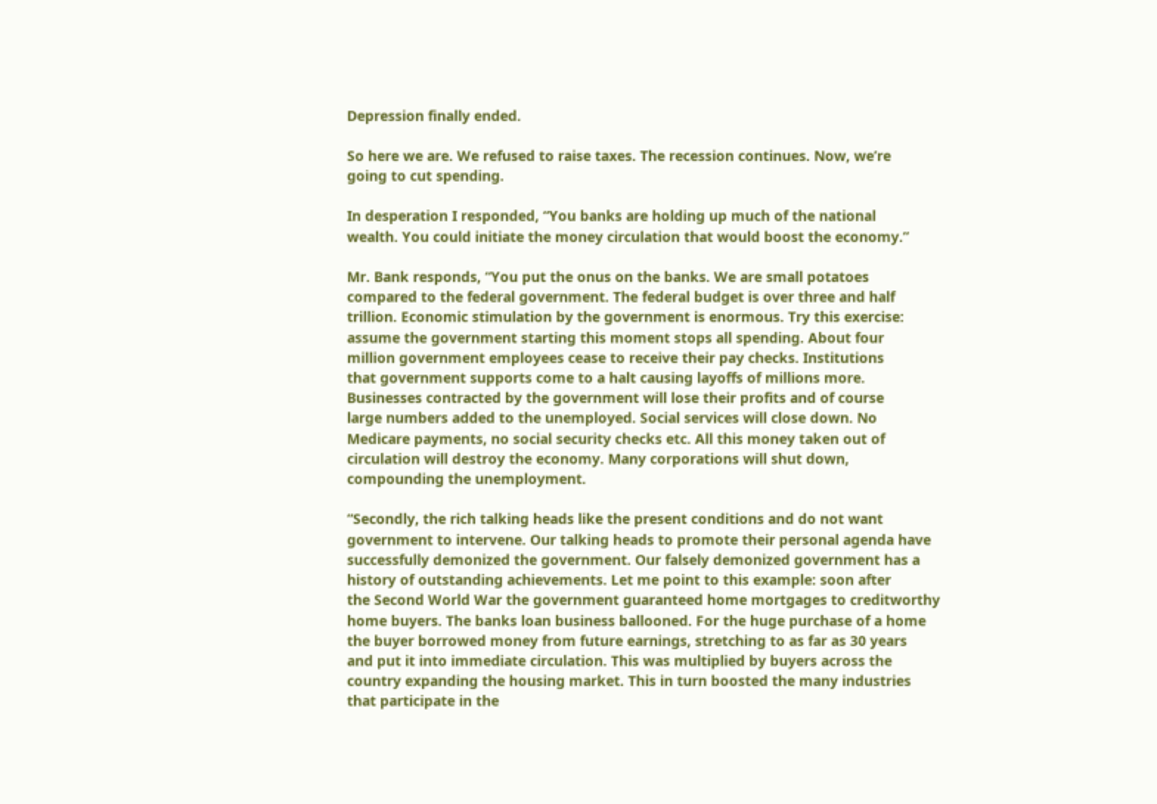Depression finally ended.

So here we are. We refused to raise taxes. The recession continues. Now, we’re
going to cut spending.

In desperation I responded, “You banks are holding up much of the national
wealth. You could initiate the money circulation that would boost the economy.”

Mr. Bank responds, “You put the onus on the banks. We are small potatoes
compared to the federal government. The federal budget is over three and half
trillion. Economic stimulation by the government is enormous. Try this exercise:
assume the government starting this moment stops all spending. About four
million government employees cease to receive their pay checks. Institutions
that government supports come to a halt causing layoffs of millions more.
Businesses contracted by the government will lose their profits and of course
large numbers added to the unemployed. Social services will close down. No
Medicare payments, no social security checks etc. All this money taken out of
circulation will destroy the economy. Many corporations will shut down,
compounding the unemployment.

“Secondly, the rich talking heads like the present conditions and do not want
government to intervene. Our talking heads to promote their personal agenda have
successfully demonized the government. Our falsely demonized government has a
history of outstanding achievements. Let me point to this example: soon after
the Second World War the government guaranteed home mortgages to creditworthy
home buyers. The banks loan business ballooned. For the huge purchase of a home
the buyer borrowed money from future earnings, stretching to as far as 30 years
and put it into immediate circulation. This was multiplied by buyers across the
country expanding the housing market. This in turn boosted the many industries
that participate in the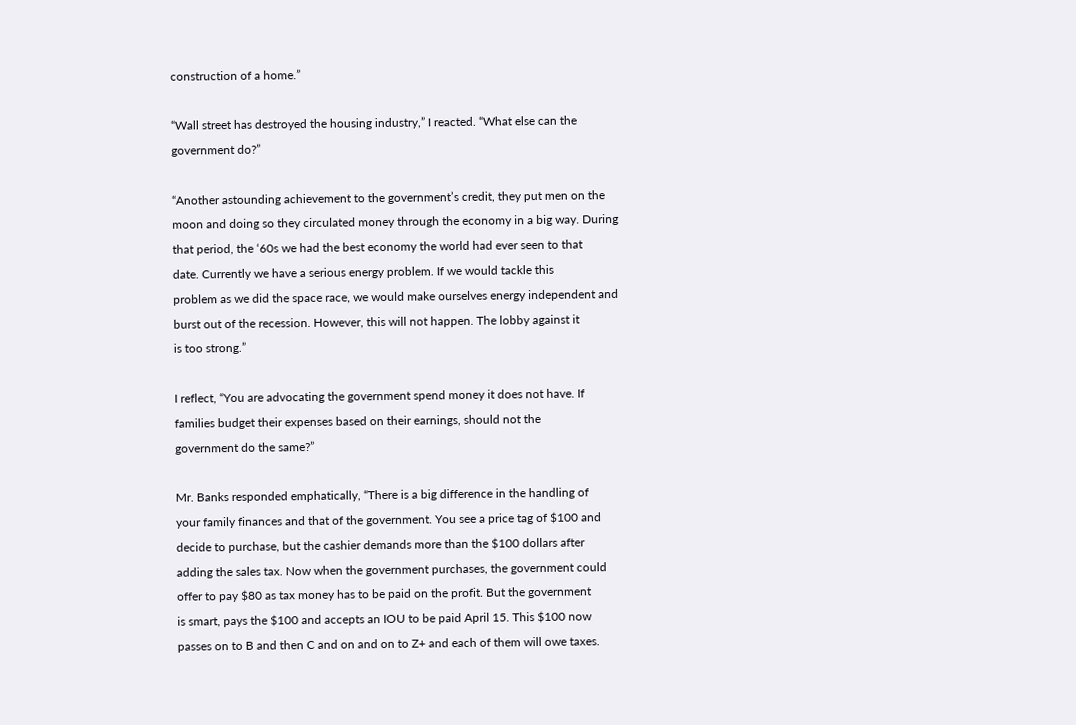construction of a home.”

“Wall street has destroyed the housing industry,” I reacted. “What else can the
government do?”

“Another astounding achievement to the government’s credit, they put men on the
moon and doing so they circulated money through the economy in a big way. During
that period, the ‘60s we had the best economy the world had ever seen to that
date. Currently we have a serious energy problem. If we would tackle this
problem as we did the space race, we would make ourselves energy independent and
burst out of the recession. However, this will not happen. The lobby against it
is too strong.”

I reflect, “You are advocating the government spend money it does not have. If
families budget their expenses based on their earnings, should not the
government do the same?”

Mr. Banks responded emphatically, “There is a big difference in the handling of
your family finances and that of the government. You see a price tag of $100 and
decide to purchase, but the cashier demands more than the $100 dollars after
adding the sales tax. Now when the government purchases, the government could
offer to pay $80 as tax money has to be paid on the profit. But the government
is smart, pays the $100 and accepts an IOU to be paid April 15. This $100 now
passes on to B and then C and on and on to Z+ and each of them will owe taxes.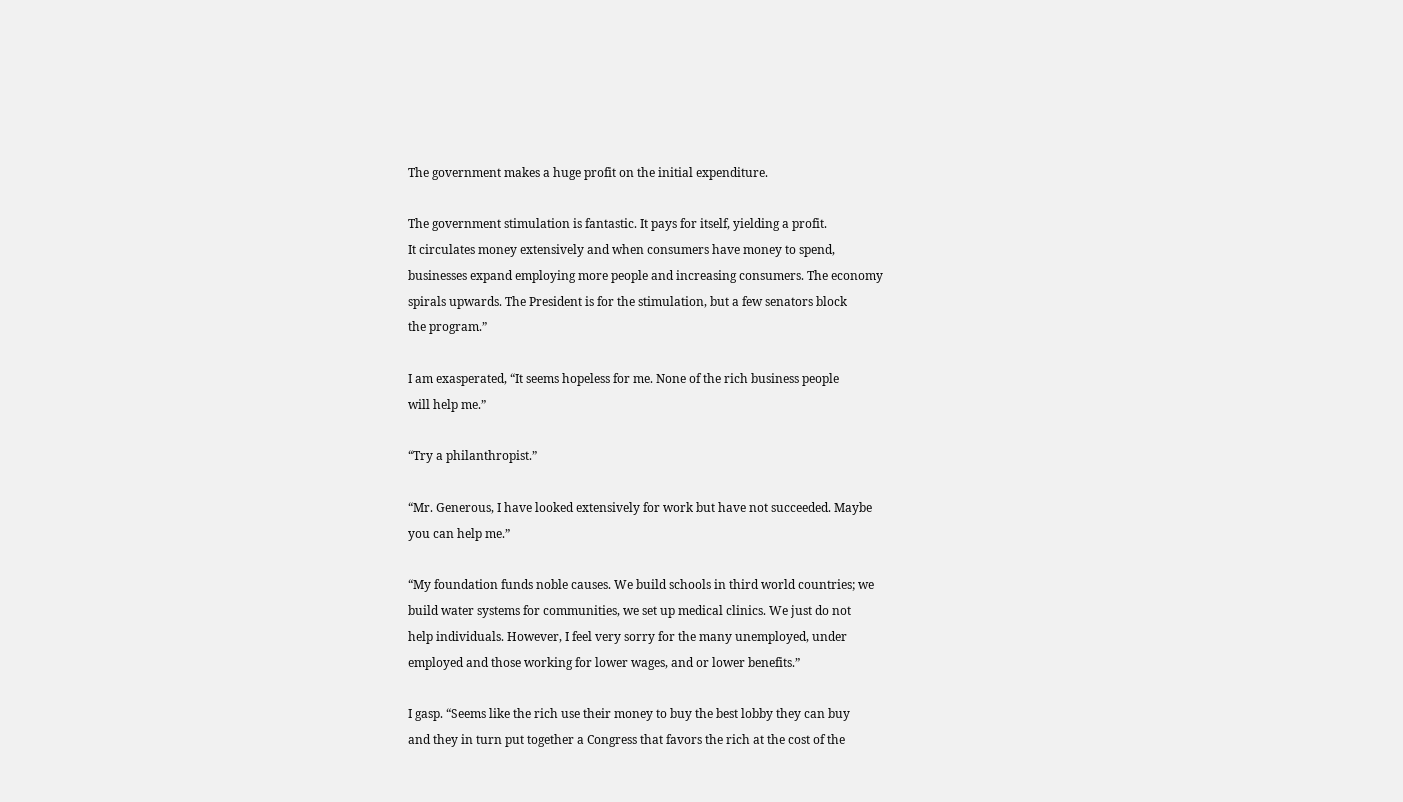The government makes a huge profit on the initial expenditure.

The government stimulation is fantastic. It pays for itself, yielding a profit.
It circulates money extensively and when consumers have money to spend,
businesses expand employing more people and increasing consumers. The economy
spirals upwards. The President is for the stimulation, but a few senators block
the program.”

I am exasperated, “It seems hopeless for me. None of the rich business people
will help me.”

“Try a philanthropist.”

“Mr. Generous, I have looked extensively for work but have not succeeded. Maybe
you can help me.”

“My foundation funds noble causes. We build schools in third world countries; we
build water systems for communities, we set up medical clinics. We just do not
help individuals. However, I feel very sorry for the many unemployed, under
employed and those working for lower wages, and or lower benefits.”

I gasp. “Seems like the rich use their money to buy the best lobby they can buy
and they in turn put together a Congress that favors the rich at the cost of the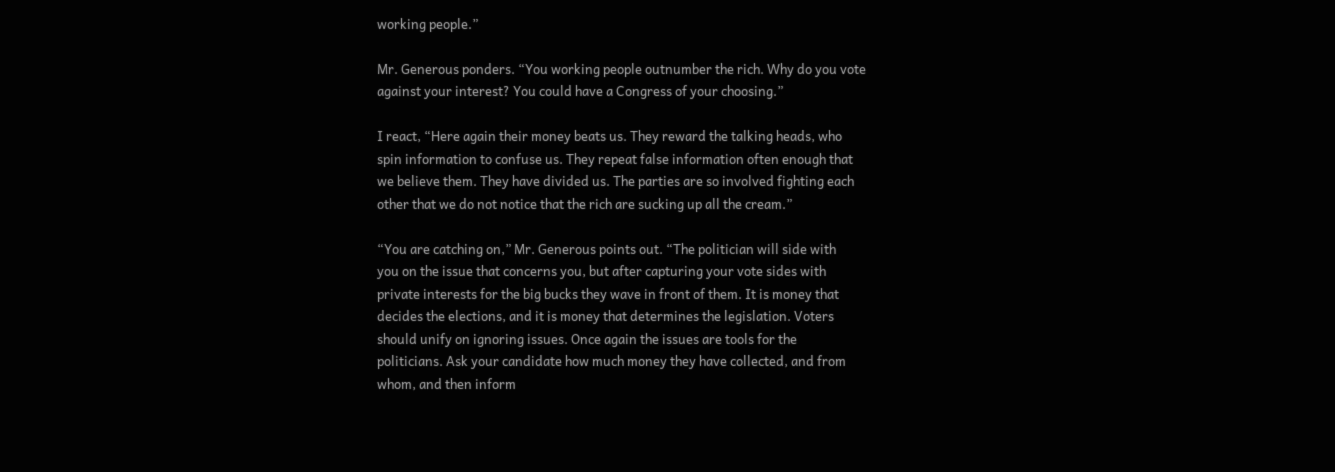working people.”

Mr. Generous ponders. “You working people outnumber the rich. Why do you vote
against your interest? You could have a Congress of your choosing.”

I react, “Here again their money beats us. They reward the talking heads, who
spin information to confuse us. They repeat false information often enough that
we believe them. They have divided us. The parties are so involved fighting each
other that we do not notice that the rich are sucking up all the cream.”

“You are catching on,” Mr. Generous points out. “The politician will side with
you on the issue that concerns you, but after capturing your vote sides with
private interests for the big bucks they wave in front of them. It is money that
decides the elections, and it is money that determines the legislation. Voters
should unify on ignoring issues. Once again the issues are tools for the
politicians. Ask your candidate how much money they have collected, and from
whom, and then inform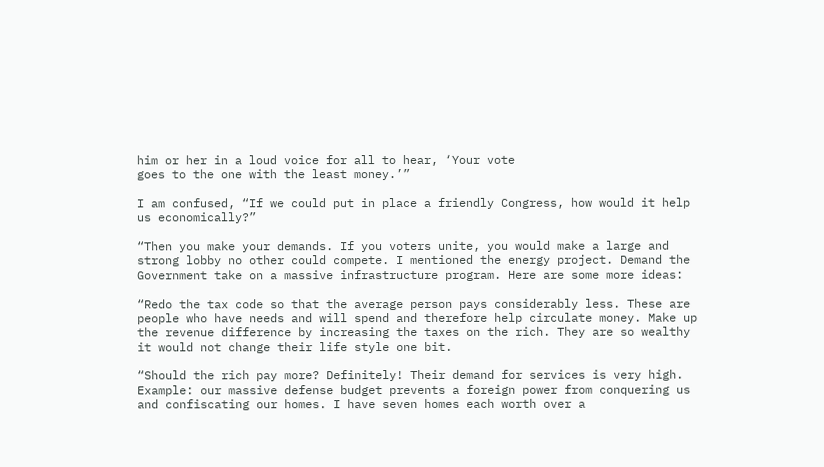him or her in a loud voice for all to hear, ‘Your vote
goes to the one with the least money.’”

I am confused, “If we could put in place a friendly Congress, how would it help
us economically?”

“Then you make your demands. If you voters unite, you would make a large and
strong lobby no other could compete. I mentioned the energy project. Demand the
Government take on a massive infrastructure program. Here are some more ideas:

“Redo the tax code so that the average person pays considerably less. These are
people who have needs and will spend and therefore help circulate money. Make up
the revenue difference by increasing the taxes on the rich. They are so wealthy
it would not change their life style one bit.

“Should the rich pay more? Definitely! Their demand for services is very high.
Example: our massive defense budget prevents a foreign power from conquering us
and confiscating our homes. I have seven homes each worth over a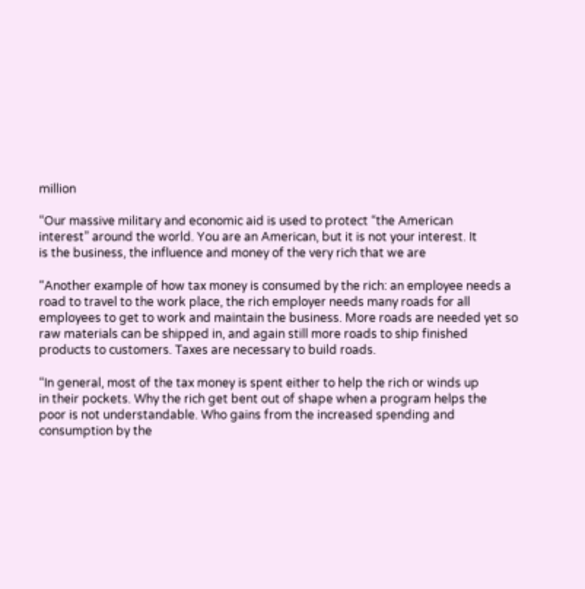million

“Our massive military and economic aid is used to protect “the American
interest” around the world. You are an American, but it is not your interest. It
is the business, the influence and money of the very rich that we are

“Another example of how tax money is consumed by the rich: an employee needs a
road to travel to the work place, the rich employer needs many roads for all
employees to get to work and maintain the business. More roads are needed yet so
raw materials can be shipped in, and again still more roads to ship finished
products to customers. Taxes are necessary to build roads.

“In general, most of the tax money is spent either to help the rich or winds up
in their pockets. Why the rich get bent out of shape when a program helps the
poor is not understandable. Who gains from the increased spending and
consumption by the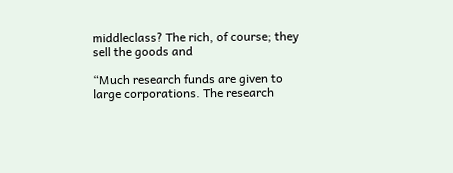middleclass? The rich, of course; they sell the goods and

“Much research funds are given to large corporations. The research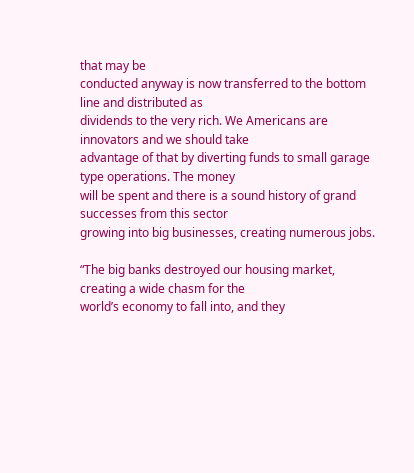that may be
conducted anyway is now transferred to the bottom line and distributed as
dividends to the very rich. We Americans are innovators and we should take
advantage of that by diverting funds to small garage type operations. The money
will be spent and there is a sound history of grand successes from this sector
growing into big businesses, creating numerous jobs.

“The big banks destroyed our housing market, creating a wide chasm for the
world’s economy to fall into, and they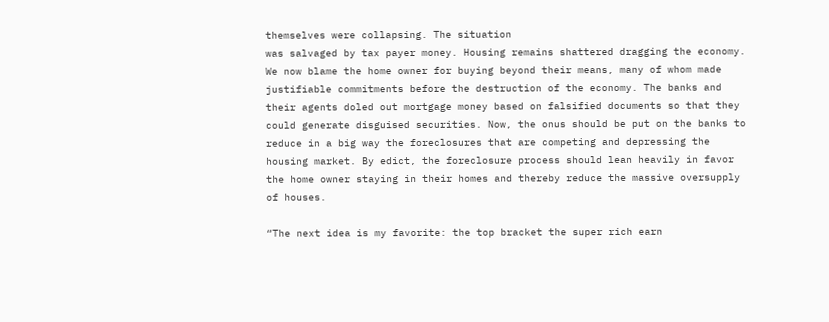themselves were collapsing. The situation
was salvaged by tax payer money. Housing remains shattered dragging the economy.
We now blame the home owner for buying beyond their means, many of whom made
justifiable commitments before the destruction of the economy. The banks and
their agents doled out mortgage money based on falsified documents so that they
could generate disguised securities. Now, the onus should be put on the banks to
reduce in a big way the foreclosures that are competing and depressing the
housing market. By edict, the foreclosure process should lean heavily in favor
the home owner staying in their homes and thereby reduce the massive oversupply
of houses.

“The next idea is my favorite: the top bracket the super rich earn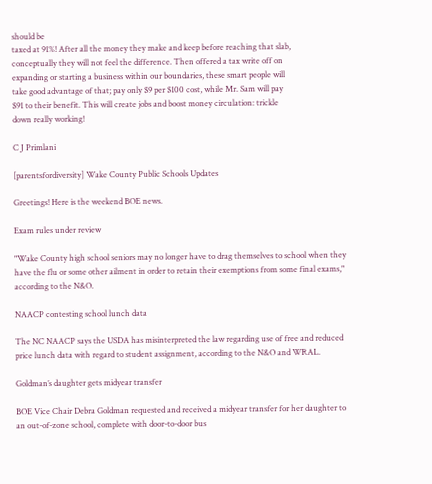should be
taxed at 91%! After all the money they make and keep before reaching that slab,
conceptually they will not feel the difference. Then offered a tax write off on
expanding or starting a business within our boundaries, these smart people will
take good advantage of that; pay only $9 per $100 cost, while Mr. Sam will pay
$91 to their benefit. This will create jobs and boost money circulation: trickle
down really working!

C J Primlani

[parentsfordiversity] Wake County Public Schools Updates

Greetings! Here is the weekend BOE news.

Exam rules under review

"Wake County high school seniors may no longer have to drag themselves to school when they have the flu or some other ailment in order to retain their exemptions from some final exams," according to the N&O.

NAACP contesting school lunch data

The NC NAACP says the USDA has misinterpreted the law regarding use of free and reduced price lunch data with regard to student assignment, according to the N&O and WRAL.

Goldman’s daughter gets midyear transfer

BOE Vice Chair Debra Goldman requested and received a midyear transfer for her daughter to an out-of-zone school, complete with door-to-door bus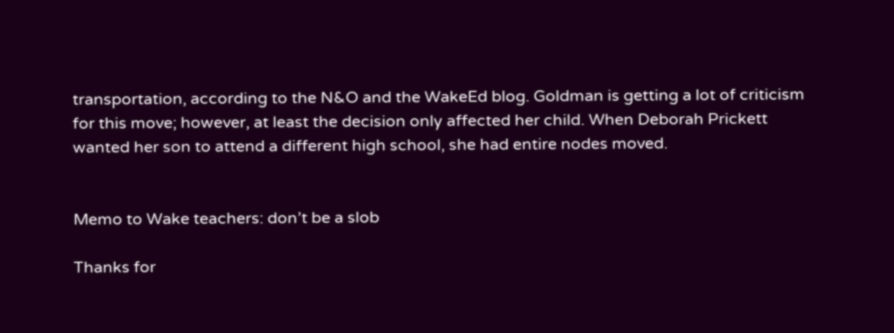transportation, according to the N&O and the WakeEd blog. Goldman is getting a lot of criticism for this move; however, at least the decision only affected her child. When Deborah Prickett wanted her son to attend a different high school, she had entire nodes moved.


Memo to Wake teachers: don’t be a slob

Thanks for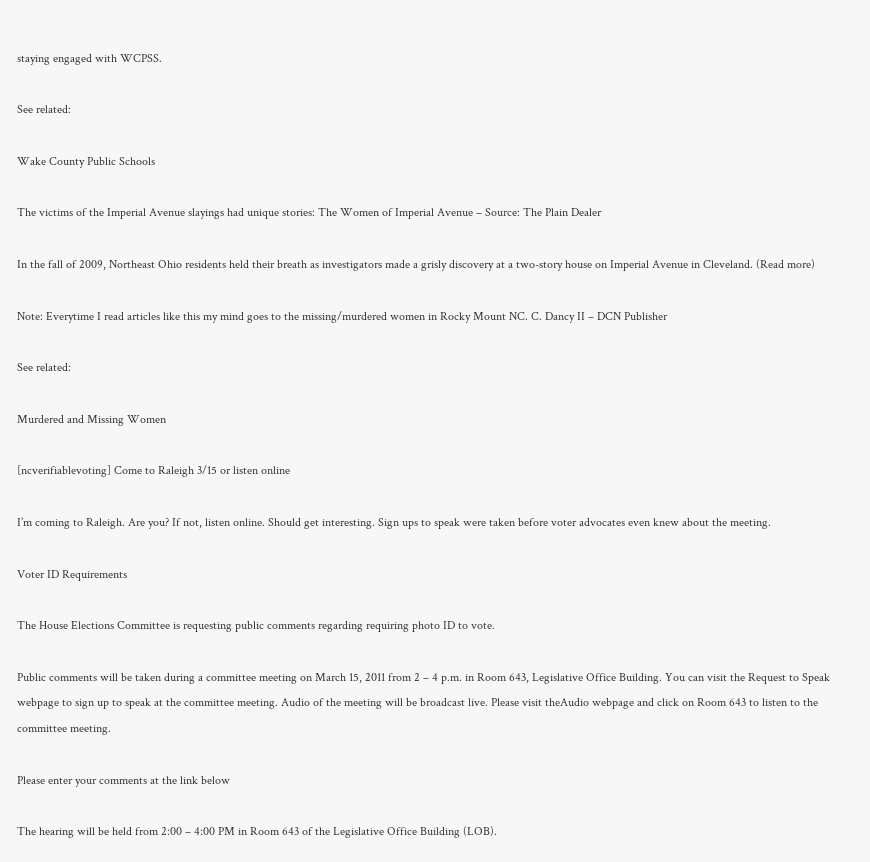staying engaged with WCPSS.

See related:

Wake County Public Schools

The victims of the Imperial Avenue slayings had unique stories: The Women of Imperial Avenue – Source: The Plain Dealer

In the fall of 2009, Northeast Ohio residents held their breath as investigators made a grisly discovery at a two-story house on Imperial Avenue in Cleveland. (Read more)

Note: Everytime I read articles like this my mind goes to the missing/murdered women in Rocky Mount NC. C. Dancy II – DCN Publisher

See related:

Murdered and Missing Women

[ncverifiablevoting] Come to Raleigh 3/15 or listen online

I’m coming to Raleigh. Are you? If not, listen online. Should get interesting. Sign ups to speak were taken before voter advocates even knew about the meeting.

Voter ID Requirements

The House Elections Committee is requesting public comments regarding requiring photo ID to vote.

Public comments will be taken during a committee meeting on March 15, 2011 from 2 – 4 p.m. in Room 643, Legislative Office Building. You can visit the Request to Speak webpage to sign up to speak at the committee meeting. Audio of the meeting will be broadcast live. Please visit theAudio webpage and click on Room 643 to listen to the committee meeting.

Please enter your comments at the link below

The hearing will be held from 2:00 – 4:00 PM in Room 643 of the Legislative Office Building (LOB).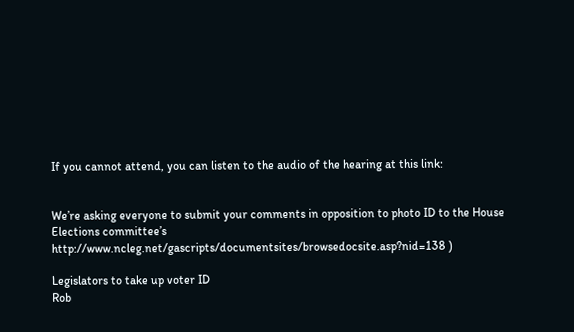If you cannot attend, you can listen to the audio of the hearing at this link:


We’re asking everyone to submit your comments in opposition to photo ID to the House Elections committee’s
http://www.ncleg.net/gascripts/documentsites/browsedocsite.asp?nid=138 )

Legislators to take up voter ID
Rob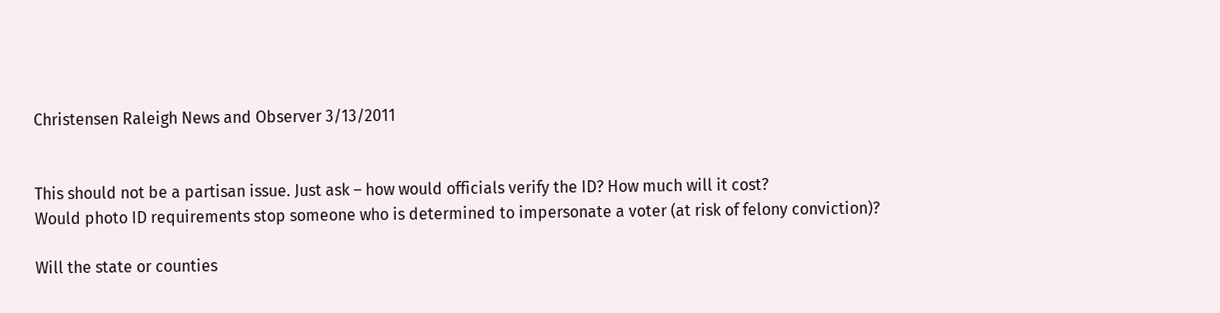Christensen Raleigh News and Observer 3/13/2011


This should not be a partisan issue. Just ask – how would officials verify the ID? How much will it cost?
Would photo ID requirements stop someone who is determined to impersonate a voter (at risk of felony conviction)?

Will the state or counties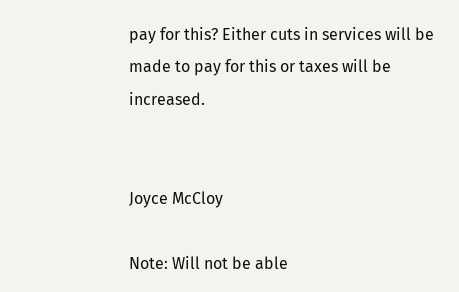pay for this? Either cuts in services will be made to pay for this or taxes will be increased.


Joyce McCloy

Note: Will not be able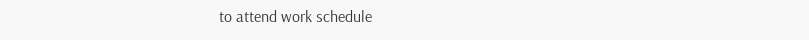to attend work schedule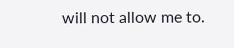will not allow me to.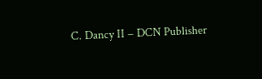C. Dancy II – DCN Publisher